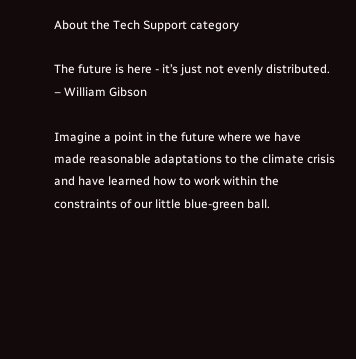About the Tech Support category

The future is here - it’s just not evenly distributed.
– William Gibson

Imagine a point in the future where we have made reasonable adaptations to the climate crisis and have learned how to work within the constraints of our little blue-green ball.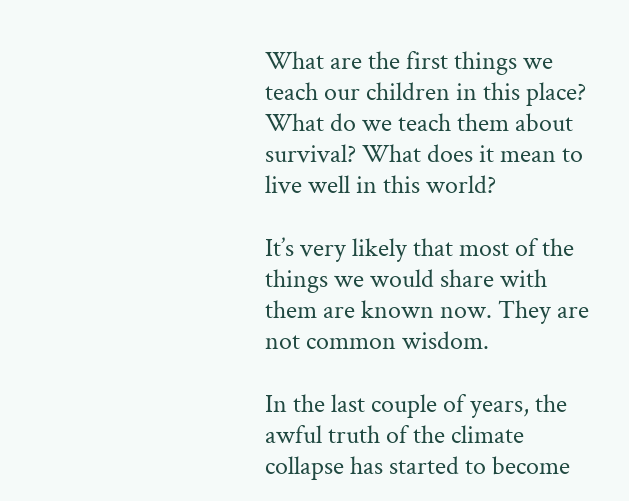What are the first things we teach our children in this place? What do we teach them about survival? What does it mean to live well in this world?

It’s very likely that most of the things we would share with them are known now. They are not common wisdom.

In the last couple of years, the awful truth of the climate collapse has started to become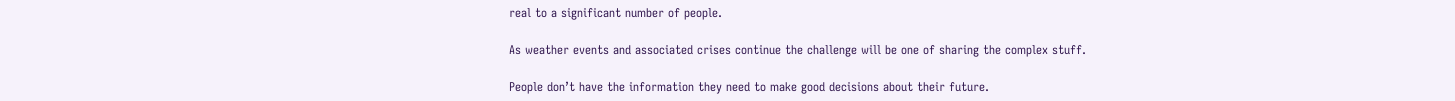real to a significant number of people.

As weather events and associated crises continue the challenge will be one of sharing the complex stuff.

People don’t have the information they need to make good decisions about their future.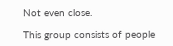Not even close.

This group consists of people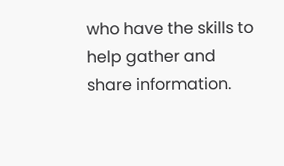who have the skills to help gather and share information.